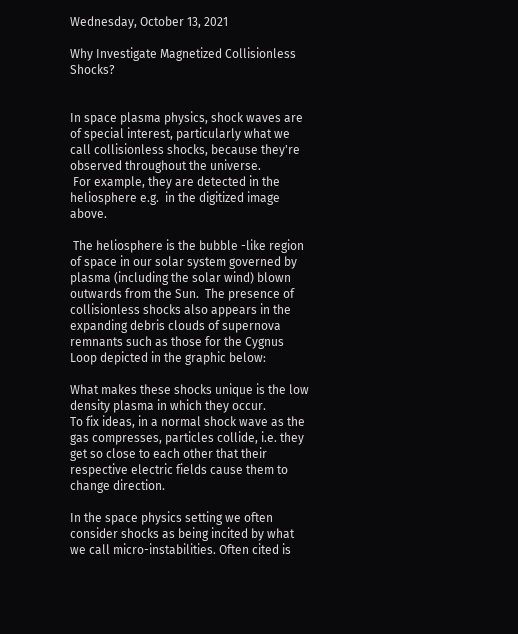Wednesday, October 13, 2021

Why Investigate Magnetized Collisionless Shocks?


In space plasma physics, shock waves are of special interest, particularly what we call collisionless shocks, because they're observed throughout the universe.
 For example, they are detected in the heliosphere e.g.  in the digitized image above.

 The heliosphere is the bubble -like region of space in our solar system governed by plasma (including the solar wind) blown outwards from the Sun.  The presence of collisionless shocks also appears in the expanding debris clouds of supernova remnants such as those for the Cygnus Loop depicted in the graphic below:

What makes these shocks unique is the low density plasma in which they occur.
To fix ideas, in a normal shock wave as the gas compresses, particles collide, i.e. they get so close to each other that their respective electric fields cause them to change direction.

In the space physics setting we often consider shocks as being incited by what we call micro-instabilities. Often cited is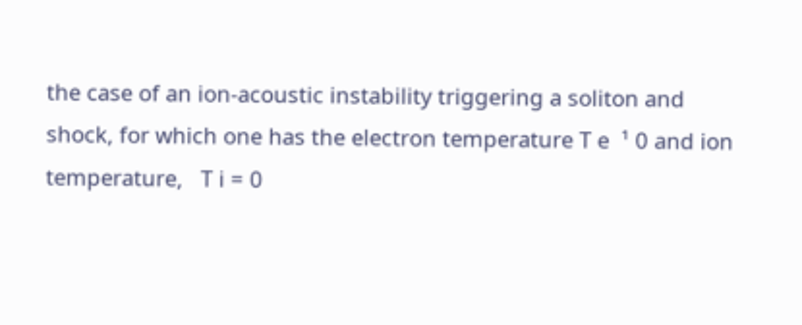the case of an ion-acoustic instability triggering a soliton and shock, for which one has the electron temperature T e  ¹ 0 and ion temperature,   T i = 0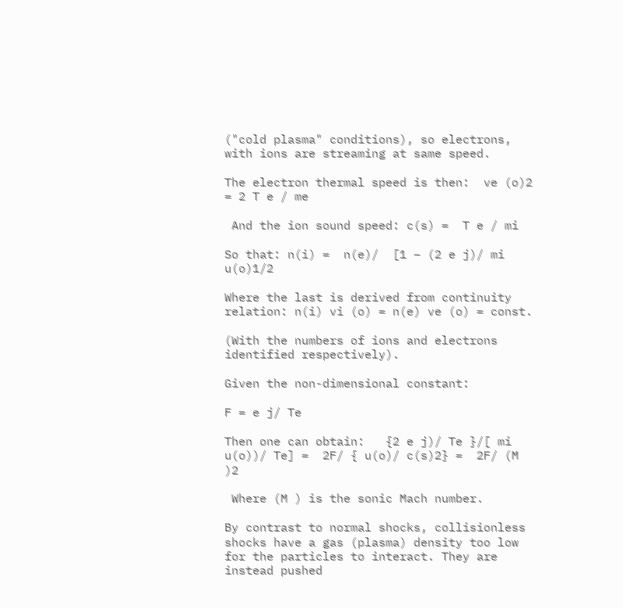("cold plasma" conditions), so electrons, with ions are streaming at same speed.

The electron thermal speed is then:  ve (o)2 = 2 T e / me

 And the ion sound speed: c(s) =  T e / mi

So that: n(i) =  n(e)/  [1 – (2 e j)/ mi u(o)1/2

Where the last is derived from continuity relation: n(i) vi (o) = n(e) ve (o) = const.

(With the numbers of ions and electrons identified respectively).

Given the non-dimensional constant:

F = e j/ Te

Then one can obtain:   {2 e j)/ Te }/[ mi u(o))/ Te] =  2F/ { u(o)/ c(s)2} =  2F/ (M )2

 Where (M ) is the sonic Mach number.

By contrast to normal shocks, collisionless shocks have a gas (plasma) density too low for the particles to interact. They are instead pushed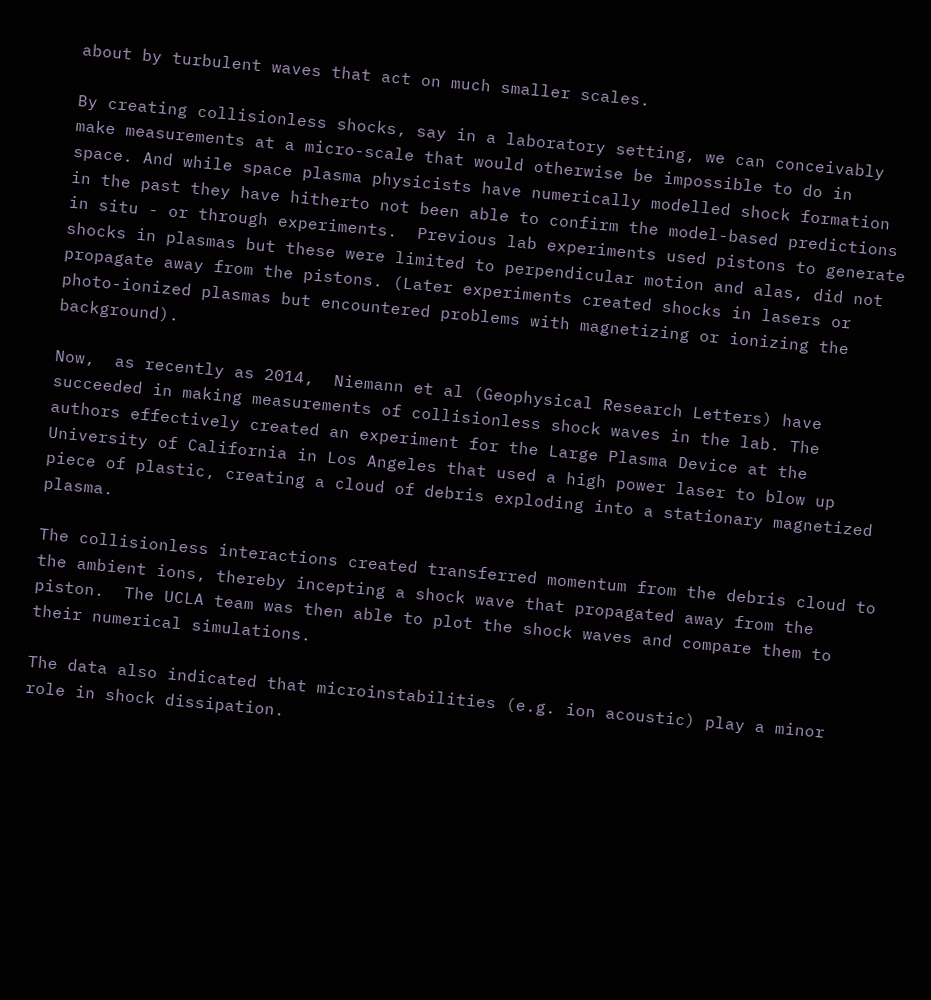about by turbulent waves that act on much smaller scales.

By creating collisionless shocks, say in a laboratory setting, we can conceivably make measurements at a micro-scale that would otherwise be impossible to do in space. And while space plasma physicists have numerically modelled shock formation in the past they have hitherto not been able to confirm the model-based predictions in situ - or through experiments.  Previous lab experiments used pistons to generate shocks in plasmas but these were limited to perpendicular motion and alas, did not propagate away from the pistons. (Later experiments created shocks in lasers or photo-ionized plasmas but encountered problems with magnetizing or ionizing the background).

Now,  as recently as 2014,  Niemann et al (Geophysical Research Letters) have succeeded in making measurements of collisionless shock waves in the lab. The authors effectively created an experiment for the Large Plasma Device at the University of California in Los Angeles that used a high power laser to blow up  piece of plastic, creating a cloud of debris exploding into a stationary magnetized plasma.

The collisionless interactions created transferred momentum from the debris cloud to the ambient ions, thereby incepting a shock wave that propagated away from the piston.  The UCLA team was then able to plot the shock waves and compare them to their numerical simulations.

The data also indicated that microinstabilities (e.g. ion acoustic) play a minor role in shock dissipation.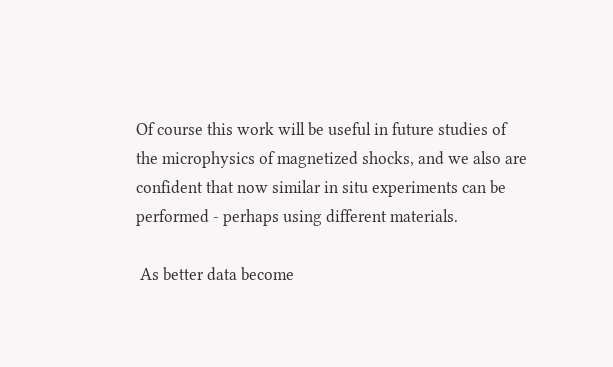Of course this work will be useful in future studies of the microphysics of magnetized shocks, and we also are confident that now similar in situ experiments can be performed - perhaps using different materials.

 As better data become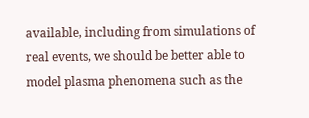available, including from simulations of real events, we should be better able to model plasma phenomena such as the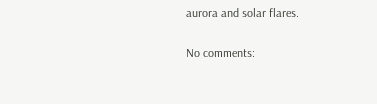aurora and solar flares.

No comments: